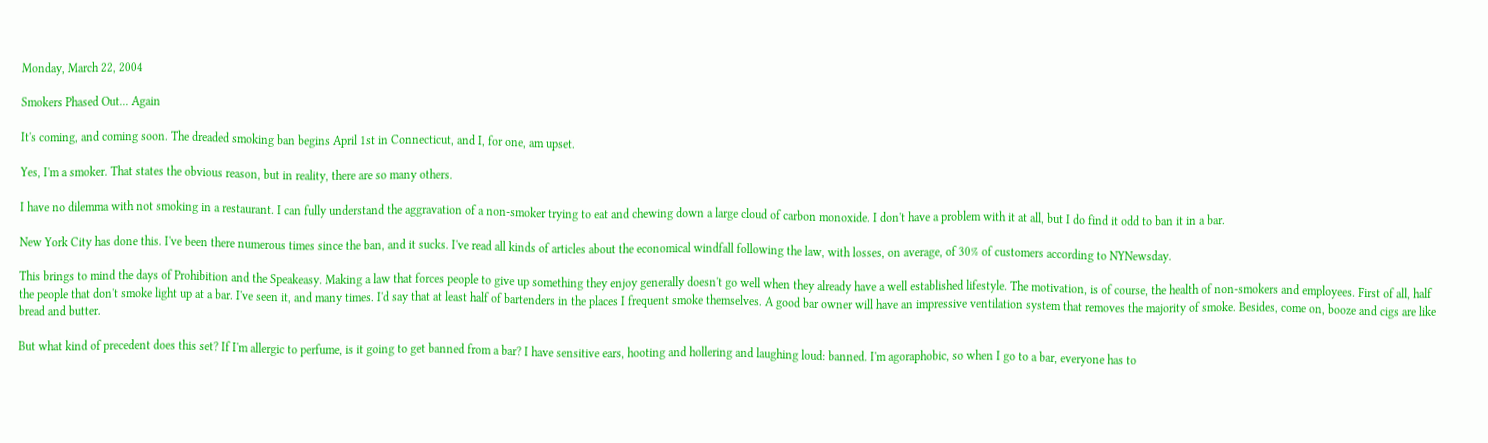Monday, March 22, 2004

Smokers Phased Out... Again

It's coming, and coming soon. The dreaded smoking ban begins April 1st in Connecticut, and I, for one, am upset.

Yes, I'm a smoker. That states the obvious reason, but in reality, there are so many others.

I have no dilemma with not smoking in a restaurant. I can fully understand the aggravation of a non-smoker trying to eat and chewing down a large cloud of carbon monoxide. I don't have a problem with it at all, but I do find it odd to ban it in a bar.

New York City has done this. I've been there numerous times since the ban, and it sucks. I've read all kinds of articles about the economical windfall following the law, with losses, on average, of 30% of customers according to NYNewsday.

This brings to mind the days of Prohibition and the Speakeasy. Making a law that forces people to give up something they enjoy generally doesn't go well when they already have a well established lifestyle. The motivation, is of course, the health of non-smokers and employees. First of all, half the people that don't smoke light up at a bar. I've seen it, and many times. I'd say that at least half of bartenders in the places I frequent smoke themselves. A good bar owner will have an impressive ventilation system that removes the majority of smoke. Besides, come on, booze and cigs are like bread and butter.

But what kind of precedent does this set? If I'm allergic to perfume, is it going to get banned from a bar? I have sensitive ears, hooting and hollering and laughing loud: banned. I'm agoraphobic, so when I go to a bar, everyone has to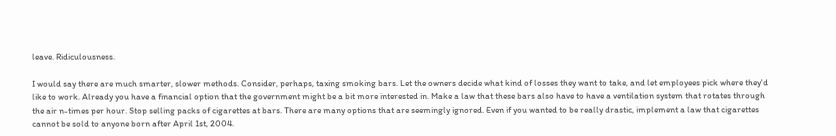leave. Ridiculousness.

I would say there are much smarter, slower methods. Consider, perhaps, taxing smoking bars. Let the owners decide what kind of losses they want to take, and let employees pick where they'd like to work. Already you have a financial option that the government might be a bit more interested in. Make a law that these bars also have to have a ventilation system that rotates through the air n-times per hour. Stop selling packs of cigarettes at bars. There are many options that are seemingly ignored. Even if you wanted to be really drastic, implement a law that cigarettes cannot be sold to anyone born after April 1st, 2004.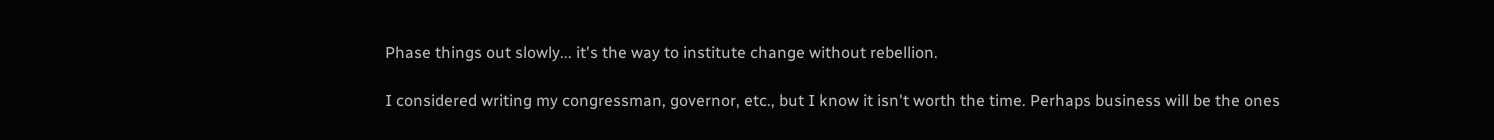Phase things out slowly... it's the way to institute change without rebellion.

I considered writing my congressman, governor, etc., but I know it isn't worth the time. Perhaps business will be the ones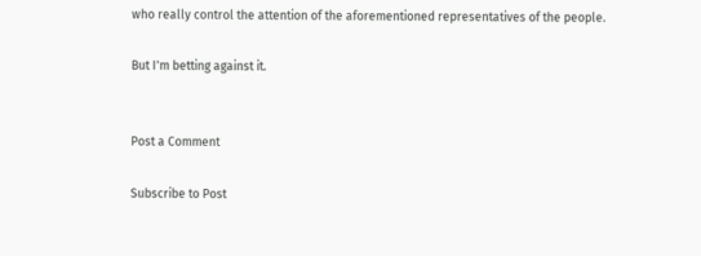who really control the attention of the aforementioned representatives of the people.

But I'm betting against it.


Post a Comment

Subscribe to Post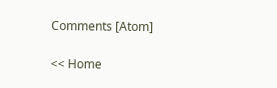Comments [Atom]

<< Home